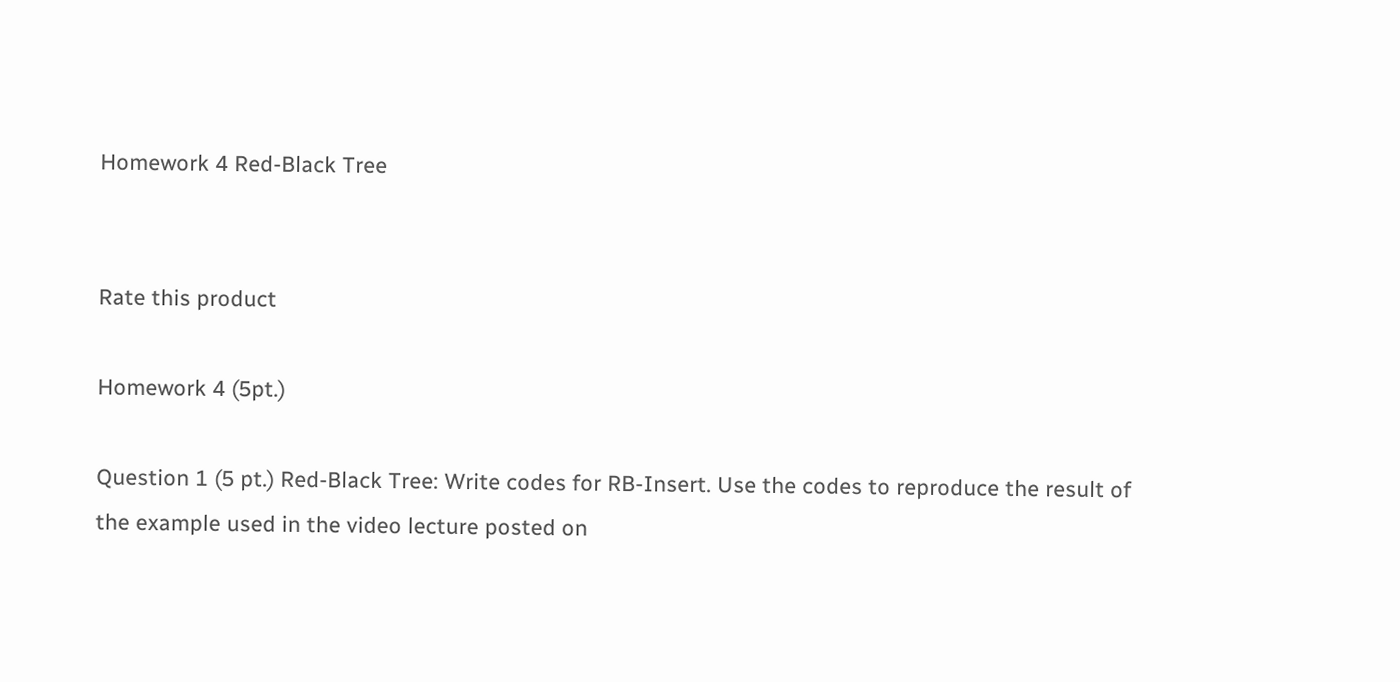Homework 4 Red-Black Tree


Rate this product

Homework 4 (5pt.)

Question 1 (5 pt.) Red-Black Tree: Write codes for RB-Insert. Use the codes to reproduce the result of
the example used in the video lecture posted on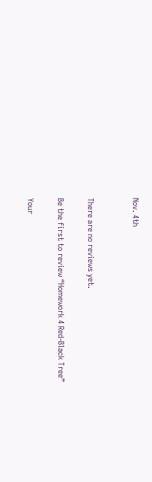Nov. 4th


There are no reviews yet.

Be the first to review “Homework 4 Red-Black Tree”

Your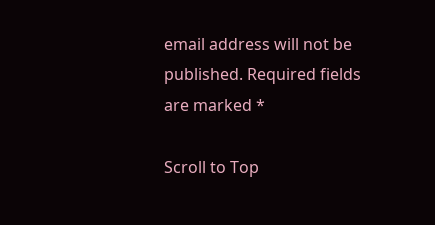email address will not be published. Required fields are marked *

Scroll to Top